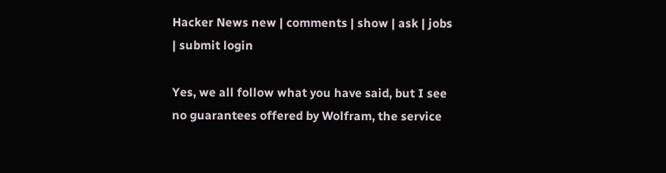Hacker News new | comments | show | ask | jobs | submit login

Yes, we all follow what you have said, but I see no guarantees offered by Wolfram, the service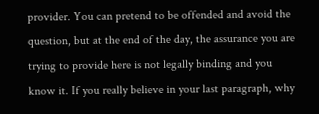provider. You can pretend to be offended and avoid the question, but at the end of the day, the assurance you are trying to provide here is not legally binding and you know it. If you really believe in your last paragraph, why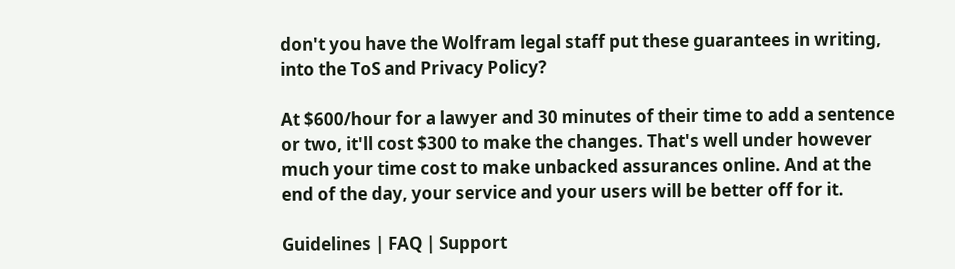don't you have the Wolfram legal staff put these guarantees in writing, into the ToS and Privacy Policy?

At $600/hour for a lawyer and 30 minutes of their time to add a sentence or two, it'll cost $300 to make the changes. That's well under however much your time cost to make unbacked assurances online. And at the end of the day, your service and your users will be better off for it.

Guidelines | FAQ | Support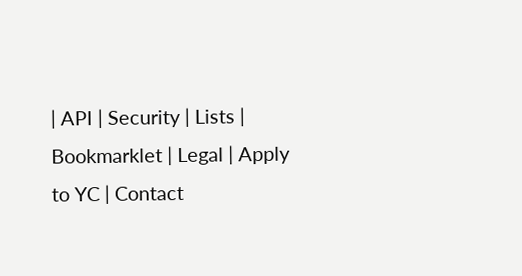| API | Security | Lists | Bookmarklet | Legal | Apply to YC | Contact